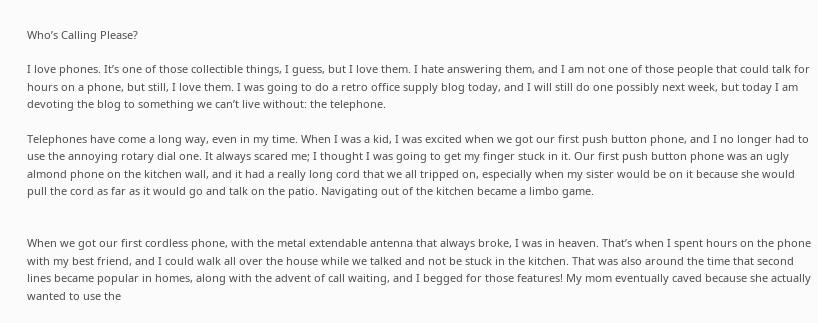Who’s Calling Please?

I love phones. It’s one of those collectible things, I guess, but I love them. I hate answering them, and I am not one of those people that could talk for hours on a phone, but still, I love them. I was going to do a retro office supply blog today, and I will still do one possibly next week, but today I am devoting the blog to something we can’t live without: the telephone.

Telephones have come a long way, even in my time. When I was a kid, I was excited when we got our first push button phone, and I no longer had to use the annoying rotary dial one. It always scared me; I thought I was going to get my finger stuck in it. Our first push button phone was an ugly almond phone on the kitchen wall, and it had a really long cord that we all tripped on, especially when my sister would be on it because she would pull the cord as far as it would go and talk on the patio. Navigating out of the kitchen became a limbo game.


When we got our first cordless phone, with the metal extendable antenna that always broke, I was in heaven. That’s when I spent hours on the phone with my best friend, and I could walk all over the house while we talked and not be stuck in the kitchen. That was also around the time that second lines became popular in homes, along with the advent of call waiting, and I begged for those features! My mom eventually caved because she actually wanted to use the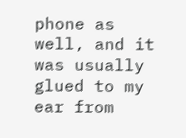phone as well, and it was usually glued to my ear from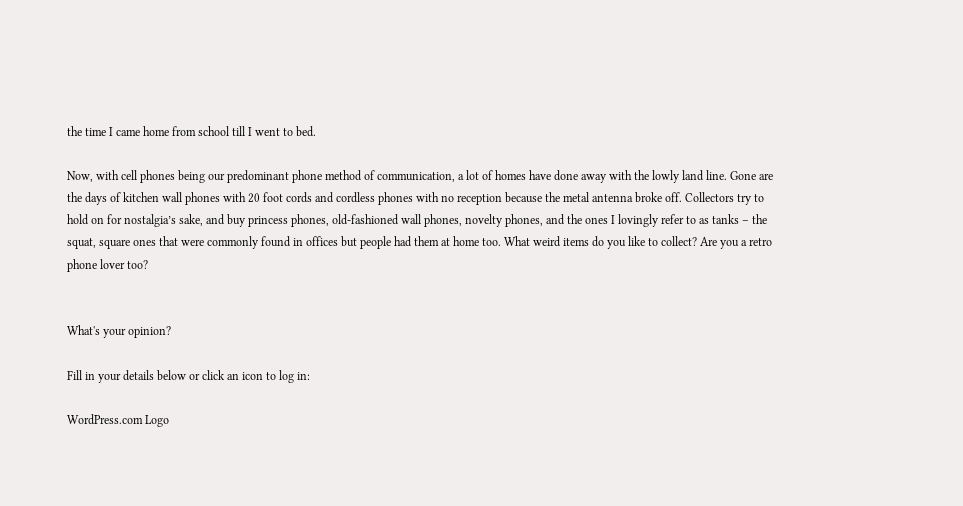the time I came home from school till I went to bed.

Now, with cell phones being our predominant phone method of communication, a lot of homes have done away with the lowly land line. Gone are the days of kitchen wall phones with 20 foot cords and cordless phones with no reception because the metal antenna broke off. Collectors try to hold on for nostalgia’s sake, and buy princess phones, old-fashioned wall phones, novelty phones, and the ones I lovingly refer to as tanks – the squat, square ones that were commonly found in offices but people had them at home too. What weird items do you like to collect? Are you a retro phone lover too?


What's your opinion?

Fill in your details below or click an icon to log in:

WordPress.com Logo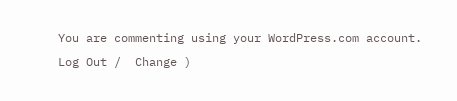You are commenting using your WordPress.com account. Log Out /  Change )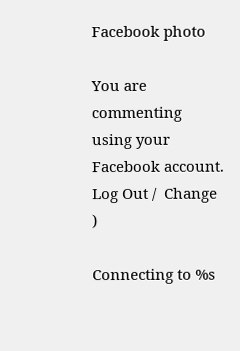Facebook photo

You are commenting using your Facebook account. Log Out /  Change )

Connecting to %s